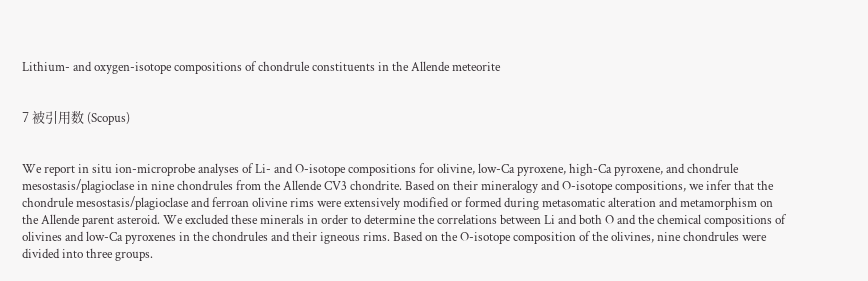Lithium- and oxygen-isotope compositions of chondrule constituents in the Allende meteorite


7 被引用数 (Scopus)


We report in situ ion-microprobe analyses of Li- and O-isotope compositions for olivine, low-Ca pyroxene, high-Ca pyroxene, and chondrule mesostasis/plagioclase in nine chondrules from the Allende CV3 chondrite. Based on their mineralogy and O-isotope compositions, we infer that the chondrule mesostasis/plagioclase and ferroan olivine rims were extensively modified or formed during metasomatic alteration and metamorphism on the Allende parent asteroid. We excluded these minerals in order to determine the correlations between Li and both O and the chemical compositions of olivines and low-Ca pyroxenes in the chondrules and their igneous rims. Based on the O-isotope composition of the olivines, nine chondrules were divided into three groups.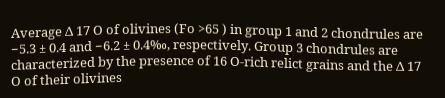Average Δ 17 O of olivines (Fo >65 ) in group 1 and 2 chondrules are −5.3 ± 0.4 and −6.2 ± 0.4‰, respectively. Group 3 chondrules are characterized by the presence of 16 O-rich relict grains and the Δ 17 O of their olivines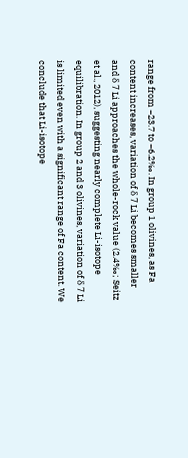range from −23.7 to −6.2‰. In group 1 olivines, as Fa content increases, variation of δ 7 Li becomes smaller and δ 7 Li approaches the whole-rock value (2.4‰; Seitz et al., 2012), suggesting nearly complete Li-isotope equilibration. In group 2 and 3 olivines, variation of δ 7 Li is limited even with a significant range of Fa content. We conclude that Li-isotope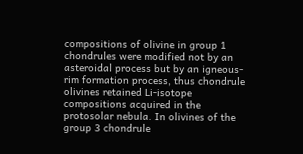compositions of olivine in group 1 chondrules were modified not by an asteroidal process but by an igneous-rim formation process, thus chondrule olivines retained Li-isotope compositions acquired in the protosolar nebula. In olivines of the group 3 chondrule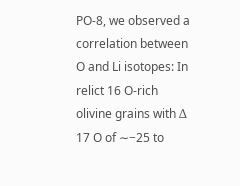PO-8, we observed a correlation between O and Li isotopes: In relict 16 O-rich olivine grains with Δ 17 O of ∼−25 to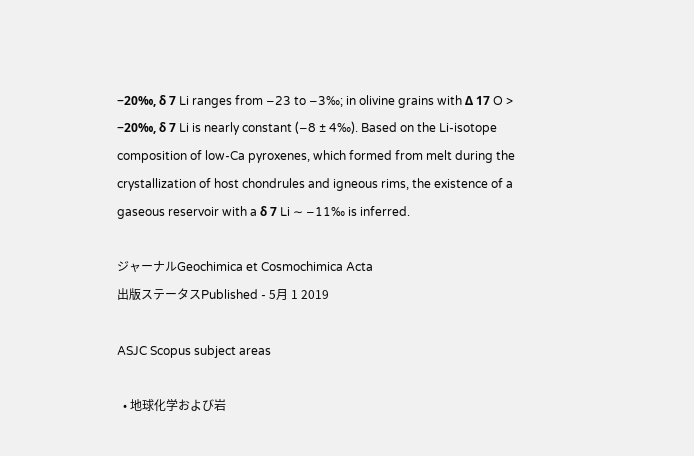−20‰, δ 7 Li ranges from −23 to −3‰; in olivine grains with Δ 17 O > −20‰, δ 7 Li is nearly constant (−8 ± 4‰). Based on the Li-isotope composition of low-Ca pyroxenes, which formed from melt during the crystallization of host chondrules and igneous rims, the existence of a gaseous reservoir with a δ 7 Li ∼ −11‰ is inferred.

ジャーナルGeochimica et Cosmochimica Acta
出版ステータスPublished - 5月 1 2019

ASJC Scopus subject areas

  • 地球化学および岩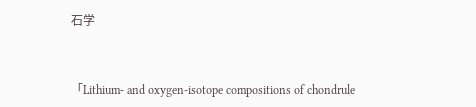石学


「Lithium- and oxygen-isotope compositions of chondrule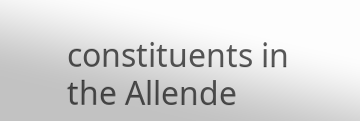constituents in the Allende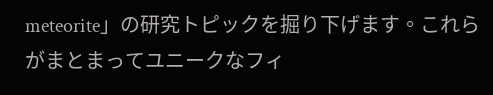meteorite」の研究トピックを掘り下げます。これらがまとまってユニークなフィ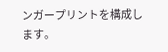ンガープリントを構成します。